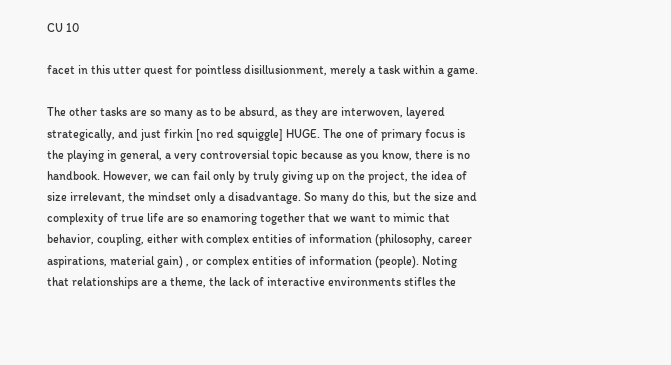CU 10

facet in this utter quest for pointless disillusionment, merely a task within a game.

The other tasks are so many as to be absurd, as they are interwoven, layered strategically, and just firkin [no red squiggle] HUGE. The one of primary focus is the playing in general, a very controversial topic because as you know, there is no handbook. However, we can fail only by truly giving up on the project, the idea of size irrelevant, the mindset only a disadvantage. So many do this, but the size and complexity of true life are so enamoring together that we want to mimic that behavior, coupling, either with complex entities of information (philosophy, career aspirations, material gain) , or complex entities of information (people). Noting that relationships are a theme, the lack of interactive environments stifles the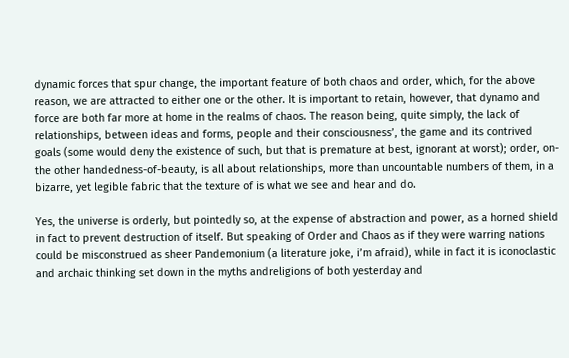dynamic forces that spur change, the important feature of both chaos and order, which, for the above reason, we are attracted to either one or the other. It is important to retain, however, that dynamo and force are both far more at home in the realms of chaos. The reason being, quite simply, the lack of relationships, between ideas and forms, people and their consciousness’, the game and its contrived goals (some would deny the existence of such, but that is premature at best, ignorant at worst); order, on-the other handedness-of-beauty, is all about relationships, more than uncountable numbers of them, in a bizarre, yet legible fabric that the texture of is what we see and hear and do.

Yes, the universe is orderly, but pointedly so, at the expense of abstraction and power, as a horned shield in fact to prevent destruction of itself. But speaking of Order and Chaos as if they were warring nations could be misconstrued as sheer Pandemonium (a literature joke, i’m afraid), while in fact it is iconoclastic and archaic thinking set down in the myths andreligions of both yesterday and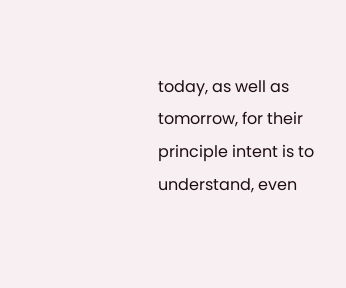today, as well as tomorrow, for their principle intent is to understand, even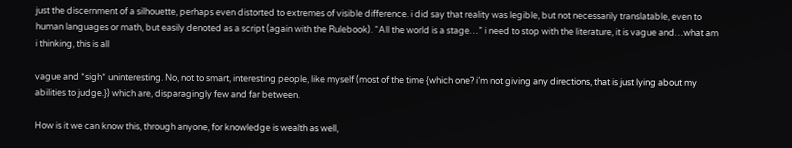just the discernment of a silhouette, perhaps even distorted to extremes of visible difference. i did say that reality was legible, but not necessarily translatable, even to human languages or math, but easily denoted as a script (again with the Rulebook). “All the world is a stage…” i need to stop with the literature, it is vague and…what am i thinking, this is all

vague and *sigh* uninteresting. No, not to smart, interesting people, like myself (most of the time {which one? i’m not giving any directions, that is just lying about my abilities to judge.}) which are, disparagingly few and far between.

How is it we can know this, through anyone, for knowledge is wealth as well,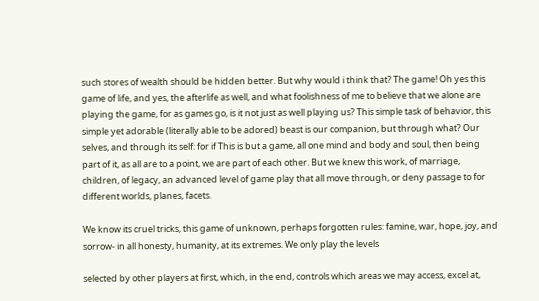such stores of wealth should be hidden better. But why would i think that? The game! Oh yes this game of life, and yes, the afterlife as well, and what foolishness of me to believe that we alone are playing the game, for as games go, is it not just as well playing us? This simple task of behavior, this simple yet adorable (literally able to be adored) beast is our companion, but through what? Our selves, and through its self: for if This is but a game, all one mind and body and soul, then being part of it, as all are to a point, we are part of each other. But we knew this work, of marriage, children, of legacy, an advanced level of game play that all move through, or deny passage to for different worlds, planes, facets.

We know its cruel tricks, this game of unknown, perhaps forgotten rules: famine, war, hope, joy, and sorrow- in all honesty, humanity, at its extremes. We only play the levels

selected by other players at first, which, in the end, controls which areas we may access, excel at,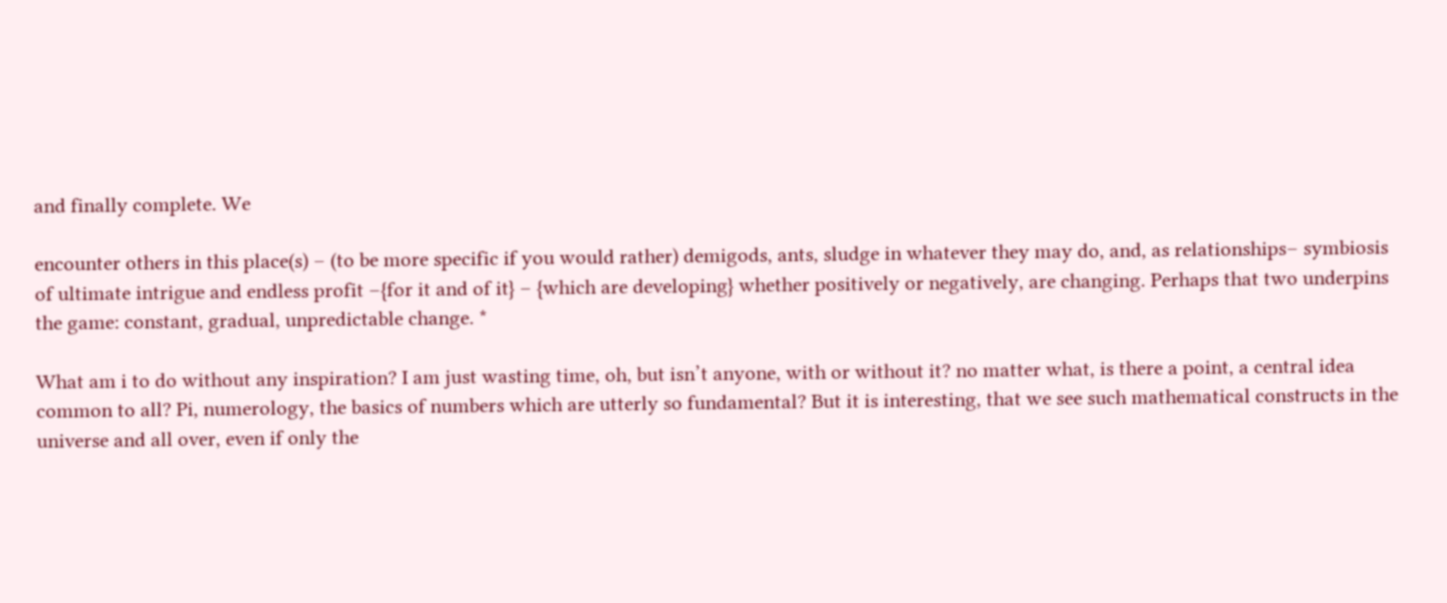and finally complete. We

encounter others in this place(s) – (to be more specific if you would rather) demigods, ants, sludge in whatever they may do, and, as relationships– symbiosis of ultimate intrigue and endless profit –{for it and of it} – {which are developing} whether positively or negatively, are changing. Perhaps that two underpins the game: constant, gradual, unpredictable change. *

What am i to do without any inspiration? I am just wasting time, oh, but isn’t anyone, with or without it? no matter what, is there a point, a central idea common to all? Pi, numerology, the basics of numbers which are utterly so fundamental? But it is interesting, that we see such mathematical constructs in the universe and all over, even if only the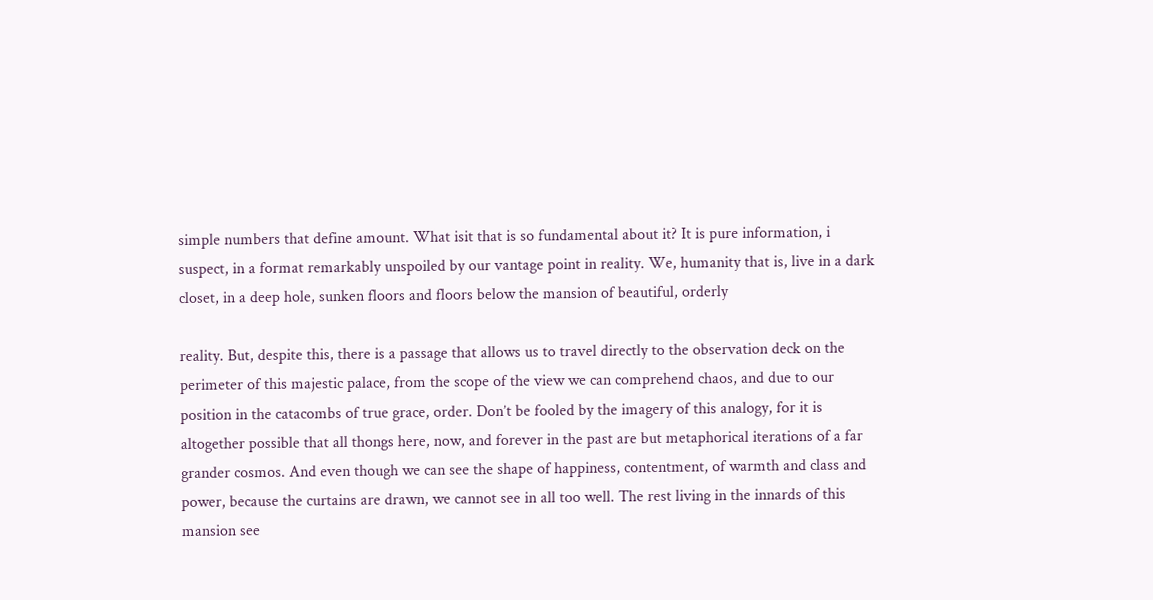simple numbers that define amount. What isit that is so fundamental about it? It is pure information, i suspect, in a format remarkably unspoiled by our vantage point in reality. We, humanity that is, live in a dark closet, in a deep hole, sunken floors and floors below the mansion of beautiful, orderly

reality. But, despite this, there is a passage that allows us to travel directly to the observation deck on the perimeter of this majestic palace, from the scope of the view we can comprehend chaos, and due to our position in the catacombs of true grace, order. Don’t be fooled by the imagery of this analogy, for it is altogether possible that all thongs here, now, and forever in the past are but metaphorical iterations of a far grander cosmos. And even though we can see the shape of happiness, contentment, of warmth and class and power, because the curtains are drawn, we cannot see in all too well. The rest living in the innards of this mansion see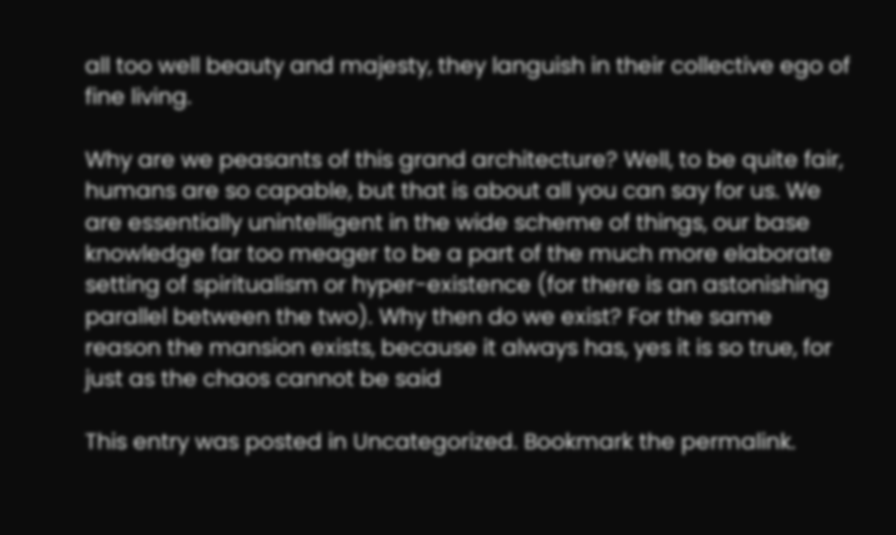all too well beauty and majesty, they languish in their collective ego of fine living.

Why are we peasants of this grand architecture? Well, to be quite fair, humans are so capable, but that is about all you can say for us. We are essentially unintelligent in the wide scheme of things, our base knowledge far too meager to be a part of the much more elaborate setting of spiritualism or hyper-existence (for there is an astonishing parallel between the two). Why then do we exist? For the same reason the mansion exists, because it always has, yes it is so true, for just as the chaos cannot be said

This entry was posted in Uncategorized. Bookmark the permalink.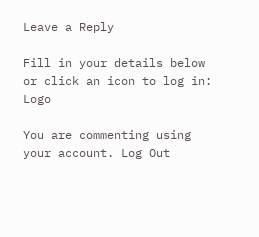Leave a Reply

Fill in your details below or click an icon to log in: Logo

You are commenting using your account. Log Out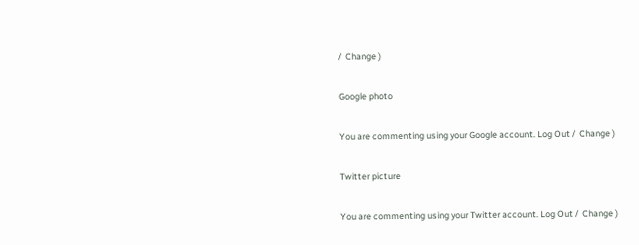/  Change )

Google photo

You are commenting using your Google account. Log Out /  Change )

Twitter picture

You are commenting using your Twitter account. Log Out /  Change )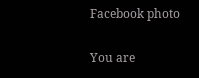Facebook photo

You are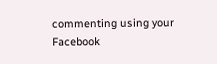commenting using your Facebook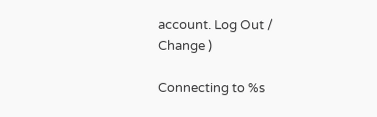account. Log Out /  Change )

Connecting to %s